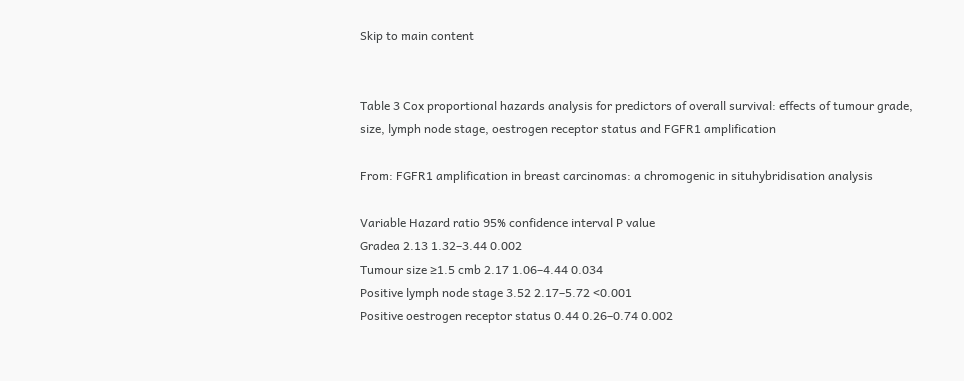Skip to main content


Table 3 Cox proportional hazards analysis for predictors of overall survival: effects of tumour grade, size, lymph node stage, oestrogen receptor status and FGFR1 amplification

From: FGFR1 amplification in breast carcinomas: a chromogenic in situhybridisation analysis

Variable Hazard ratio 95% confidence interval P value
Gradea 2.13 1.32–3.44 0.002
Tumour size ≥1.5 cmb 2.17 1.06–4.44 0.034
Positive lymph node stage 3.52 2.17–5.72 <0.001
Positive oestrogen receptor status 0.44 0.26–0.74 0.002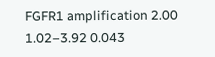FGFR1 amplification 2.00 1.02–3.92 0.043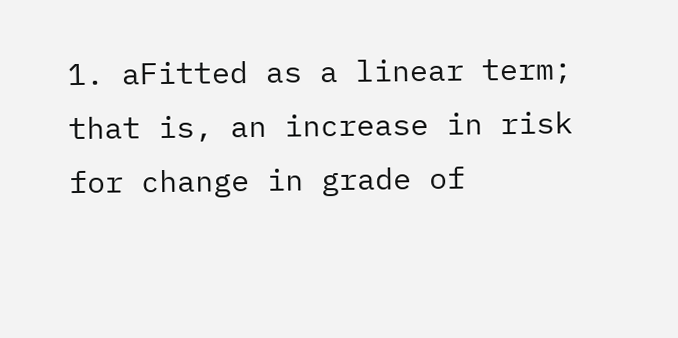1. aFitted as a linear term; that is, an increase in risk for change in grade of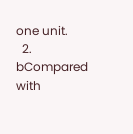one unit.
  2. bCompared with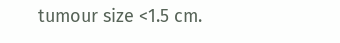tumour size <1.5 cm.